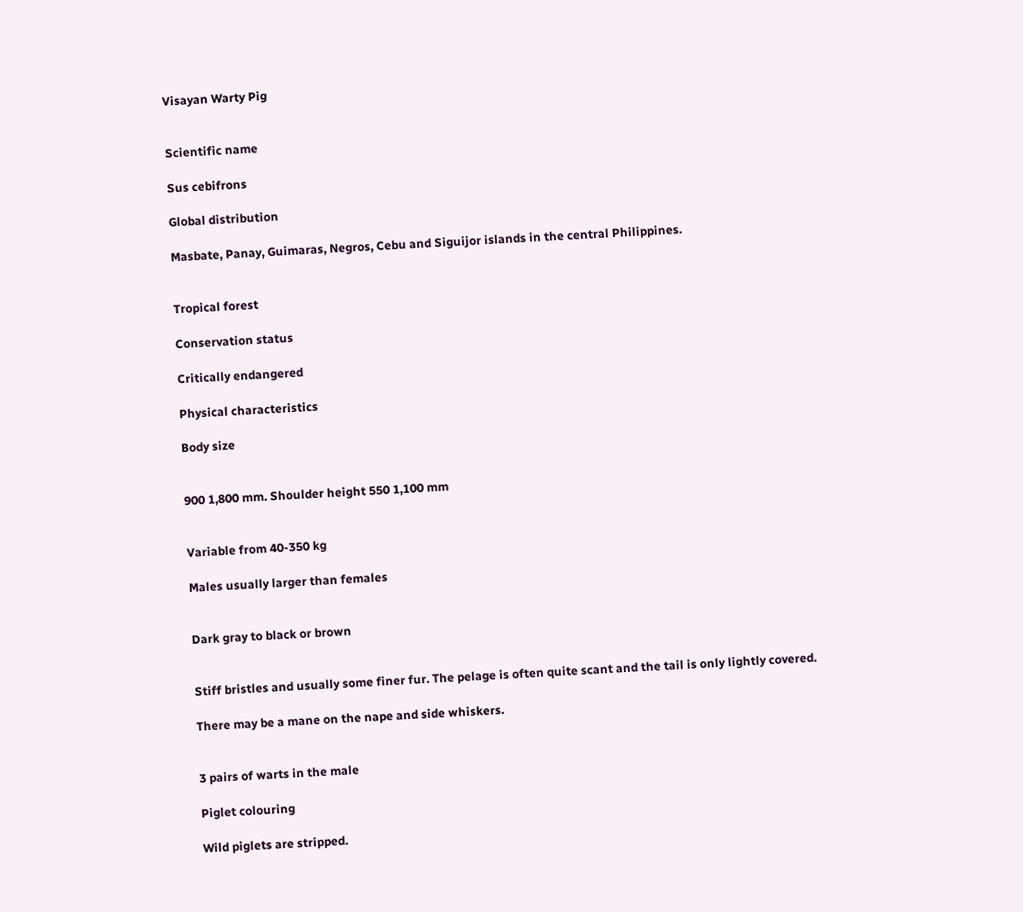Visayan Warty Pig


Scientific name

Sus cebifrons

Global distribution

Masbate, Panay, Guimaras, Negros, Cebu and Siguijor islands in the central Philippines.


Tropical forest

Conservation status

Critically endangered

Physical characteristics

Body size


900 1,800 mm. Shoulder height 550 1,100 mm


Variable from 40-350 kg

Males usually larger than females


Dark gray to black or brown


Stiff bristles and usually some finer fur. The pelage is often quite scant and the tail is only lightly covered.

There may be a mane on the nape and side whiskers.


3 pairs of warts in the male

Piglet colouring

Wild piglets are stripped.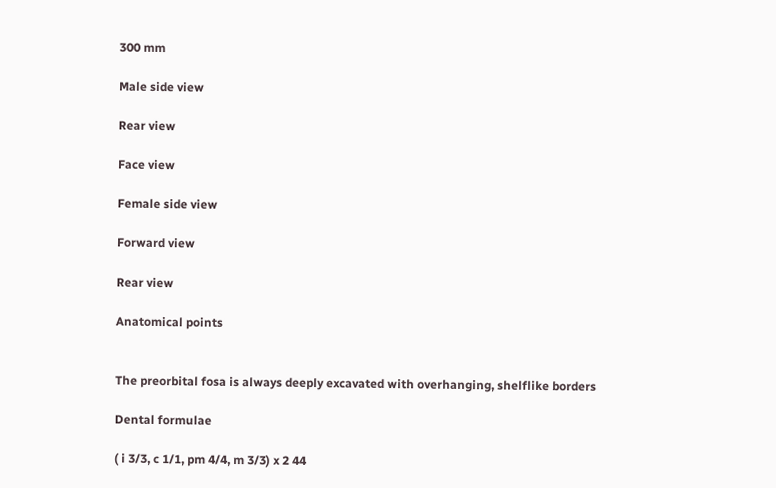300 mm

Male side view

Rear view

Face view

Female side view

Forward view

Rear view

Anatomical points


The preorbital fosa is always deeply excavated with overhanging, shelflike borders

Dental formulae

( i 3/3, c 1/1, pm 4/4, m 3/3) x 2 44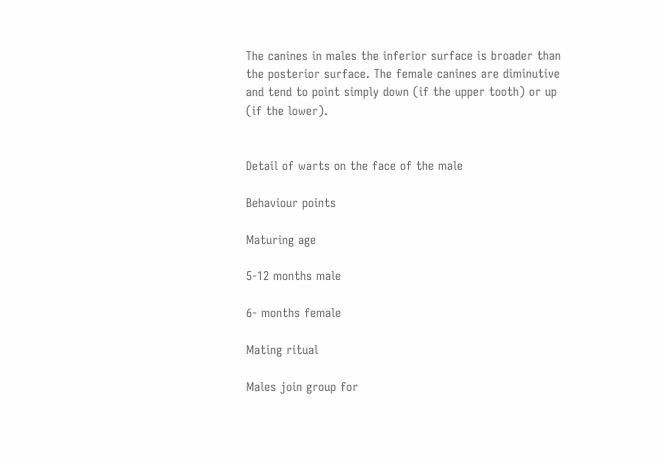The canines in males the inferior surface is broader than the posterior surface. The female canines are diminutive and tend to point simply down (if the upper tooth) or up (if the lower).


Detail of warts on the face of the male

Behaviour points

Maturing age

5-12 months male

6- months female

Mating ritual

Males join group for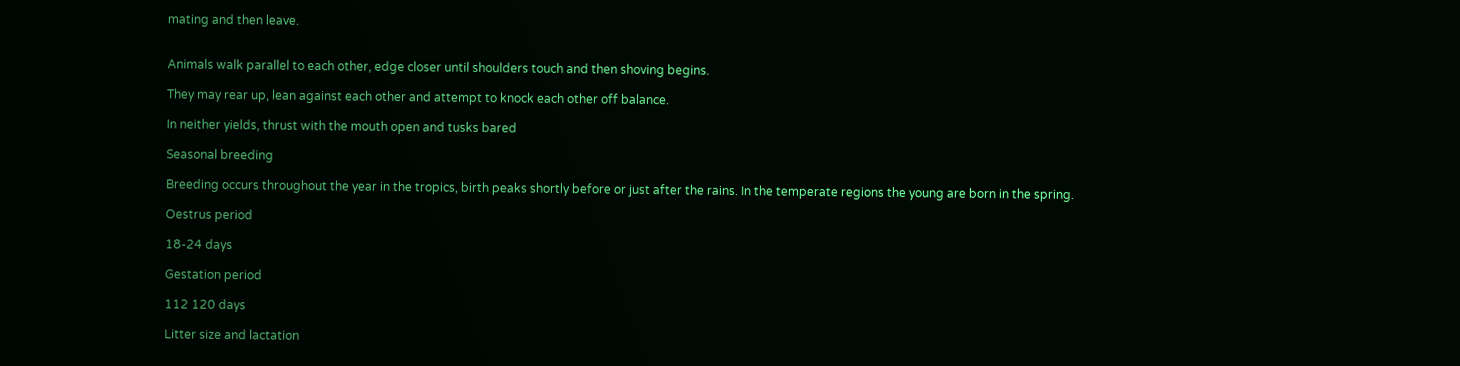mating and then leave.


Animals walk parallel to each other, edge closer until shoulders touch and then shoving begins.

They may rear up, lean against each other and attempt to knock each other off balance.

In neither yields, thrust with the mouth open and tusks bared

Seasonal breeding

Breeding occurs throughout the year in the tropics, birth peaks shortly before or just after the rains. In the temperate regions the young are born in the spring.

Oestrus period

18-24 days

Gestation period

112 120 days

Litter size and lactation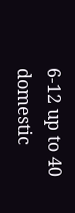6-12 up to 40 domestic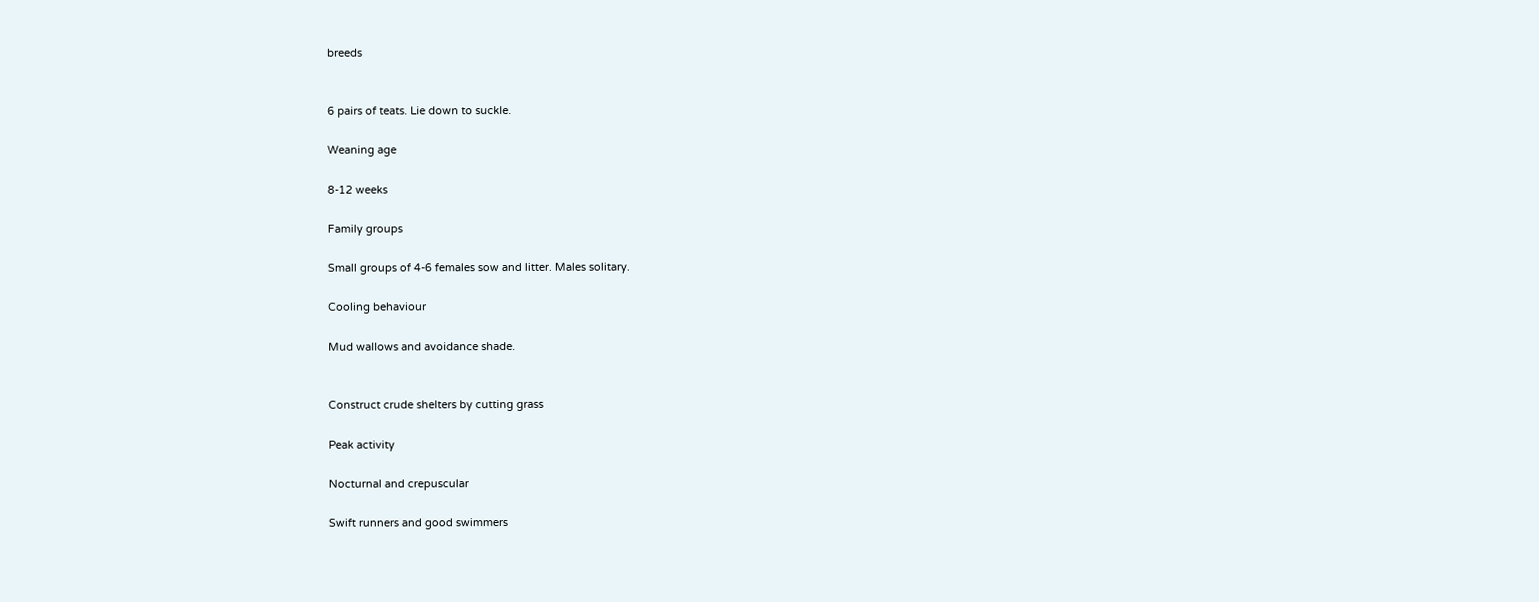breeds


6 pairs of teats. Lie down to suckle.

Weaning age

8-12 weeks

Family groups

Small groups of 4-6 females sow and litter. Males solitary.

Cooling behaviour

Mud wallows and avoidance shade.


Construct crude shelters by cutting grass

Peak activity

Nocturnal and crepuscular

Swift runners and good swimmers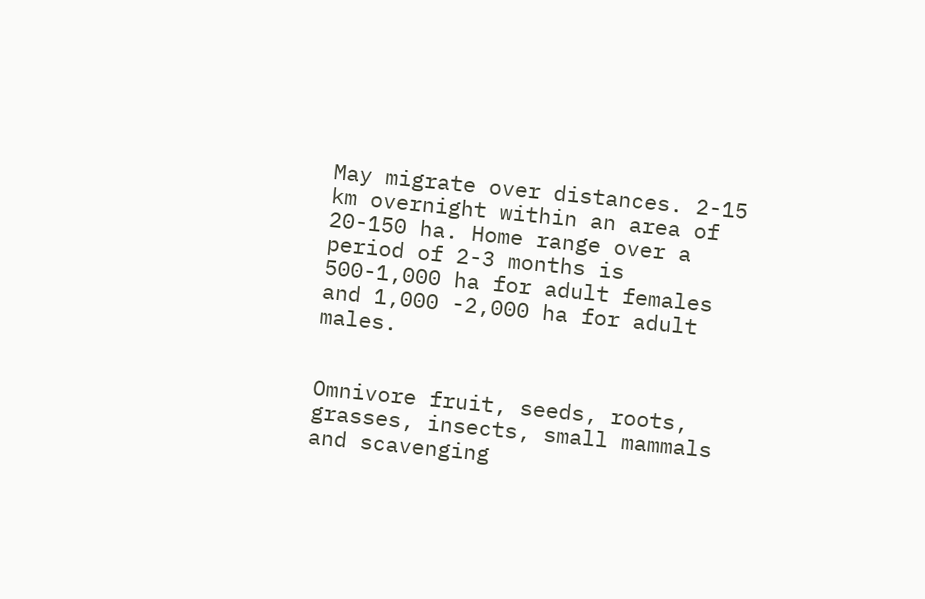May migrate over distances. 2-15 km overnight within an area of 20-150 ha. Home range over a period of 2-3 months is 500-1,000 ha for adult females and 1,000 -2,000 ha for adult males.


Omnivore fruit, seeds, roots, grasses, insects, small mammals and scavenging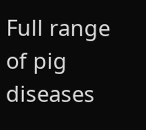Full range of pig diseases